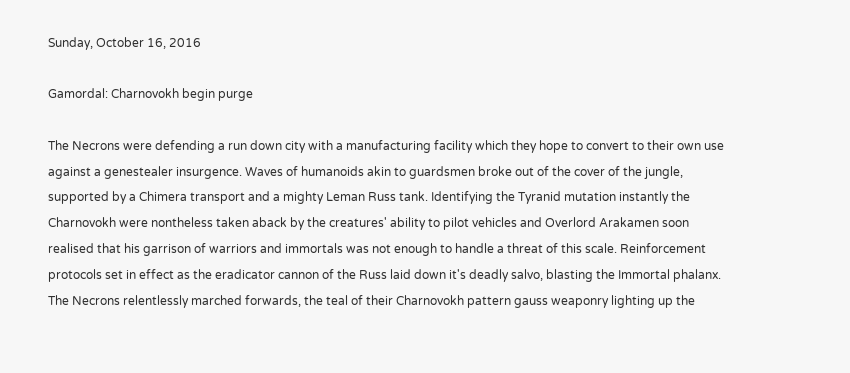Sunday, October 16, 2016

Gamordal: Charnovokh begin purge

The Necrons were defending a run down city with a manufacturing facility which they hope to convert to their own use against a genestealer insurgence. Waves of humanoids akin to guardsmen broke out of the cover of the jungle, supported by a Chimera transport and a mighty Leman Russ tank. Identifying the Tyranid mutation instantly the Charnovokh were nontheless taken aback by the creatures' ability to pilot vehicles and Overlord Arakamen soon realised that his garrison of warriors and immortals was not enough to handle a threat of this scale. Reinforcement protocols set in effect as the eradicator cannon of the Russ laid down it's deadly salvo, blasting the Immortal phalanx. The Necrons relentlessly marched forwards, the teal of their Charnovokh pattern gauss weaponry lighting up the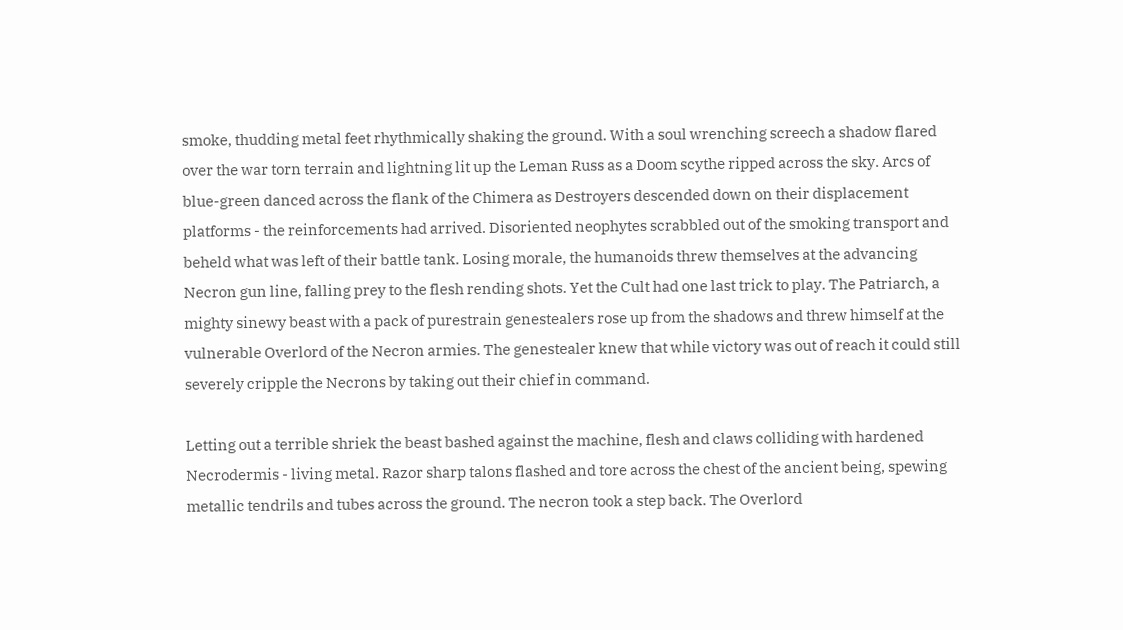smoke, thudding metal feet rhythmically shaking the ground. With a soul wrenching screech a shadow flared over the war torn terrain and lightning lit up the Leman Russ as a Doom scythe ripped across the sky. Arcs of blue-green danced across the flank of the Chimera as Destroyers descended down on their displacement platforms - the reinforcements had arrived. Disoriented neophytes scrabbled out of the smoking transport and beheld what was left of their battle tank. Losing morale, the humanoids threw themselves at the advancing Necron gun line, falling prey to the flesh rending shots. Yet the Cult had one last trick to play. The Patriarch, a mighty sinewy beast with a pack of purestrain genestealers rose up from the shadows and threw himself at the vulnerable Overlord of the Necron armies. The genestealer knew that while victory was out of reach it could still severely cripple the Necrons by taking out their chief in command.

Letting out a terrible shriek the beast bashed against the machine, flesh and claws colliding with hardened Necrodermis - living metal. Razor sharp talons flashed and tore across the chest of the ancient being, spewing metallic tendrils and tubes across the ground. The necron took a step back. The Overlord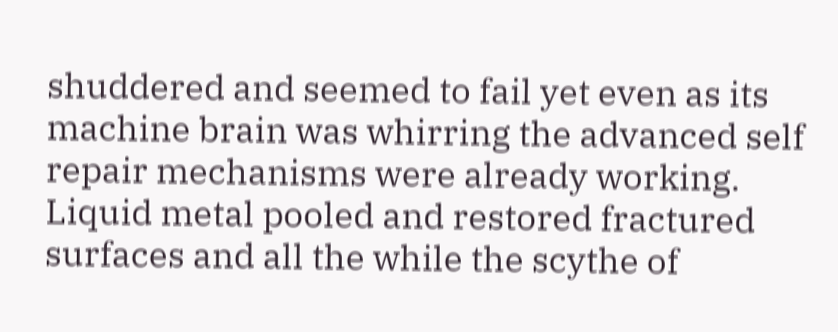shuddered and seemed to fail yet even as its machine brain was whirring the advanced self repair mechanisms were already working. Liquid metal pooled and restored fractured surfaces and all the while the scythe of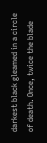darkest black gleamed in a circle of death. Once, twice the blade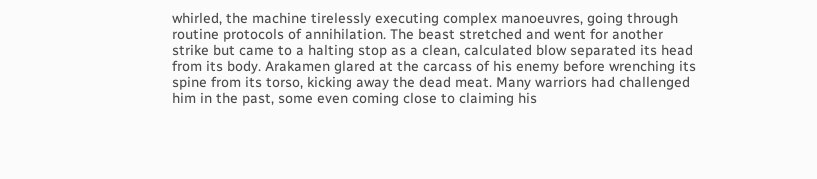whirled, the machine tirelessly executing complex manoeuvres, going through routine protocols of annihilation. The beast stretched and went for another strike but came to a halting stop as a clean, calculated blow separated its head from its body. Arakamen glared at the carcass of his enemy before wrenching its spine from its torso, kicking away the dead meat. Many warriors had challenged him in the past, some even coming close to claiming his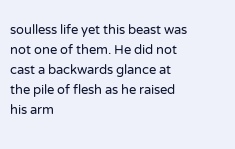soulless life yet this beast was not one of them. He did not cast a backwards glance at the pile of flesh as he raised his arm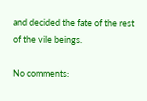and decided the fate of the rest of the vile beings.

No comments: